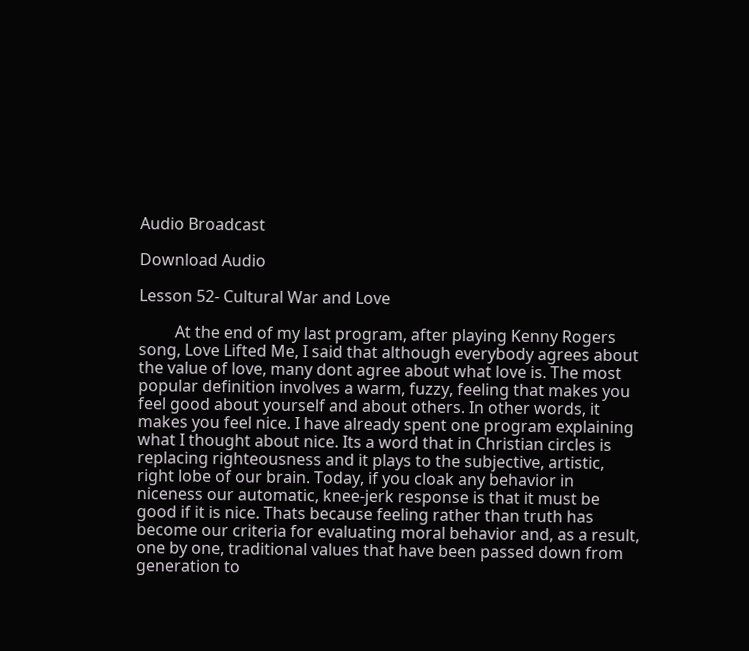Audio Broadcast

Download Audio

Lesson 52- Cultural War and Love

         At the end of my last program, after playing Kenny Rogers song, Love Lifted Me, I said that although everybody agrees about the value of love, many dont agree about what love is. The most popular definition involves a warm, fuzzy, feeling that makes you feel good about yourself and about others. In other words, it makes you feel nice. I have already spent one program explaining what I thought about nice. Its a word that in Christian circles is replacing righteousness and it plays to the subjective, artistic, right lobe of our brain. Today, if you cloak any behavior in niceness our automatic, knee-jerk response is that it must be good if it is nice. Thats because feeling rather than truth has become our criteria for evaluating moral behavior and, as a result, one by one, traditional values that have been passed down from generation to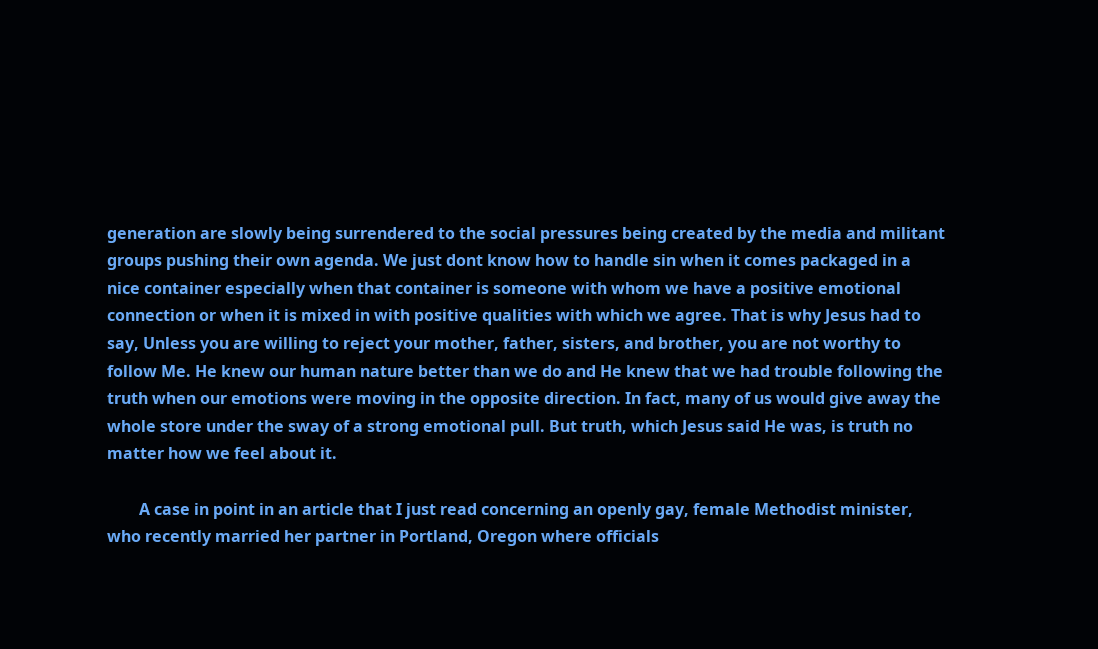generation are slowly being surrendered to the social pressures being created by the media and militant groups pushing their own agenda. We just dont know how to handle sin when it comes packaged in a nice container especially when that container is someone with whom we have a positive emotional connection or when it is mixed in with positive qualities with which we agree. That is why Jesus had to say, Unless you are willing to reject your mother, father, sisters, and brother, you are not worthy to follow Me. He knew our human nature better than we do and He knew that we had trouble following the truth when our emotions were moving in the opposite direction. In fact, many of us would give away the whole store under the sway of a strong emotional pull. But truth, which Jesus said He was, is truth no matter how we feel about it.

        A case in point in an article that I just read concerning an openly gay, female Methodist minister, who recently married her partner in Portland, Oregon where officials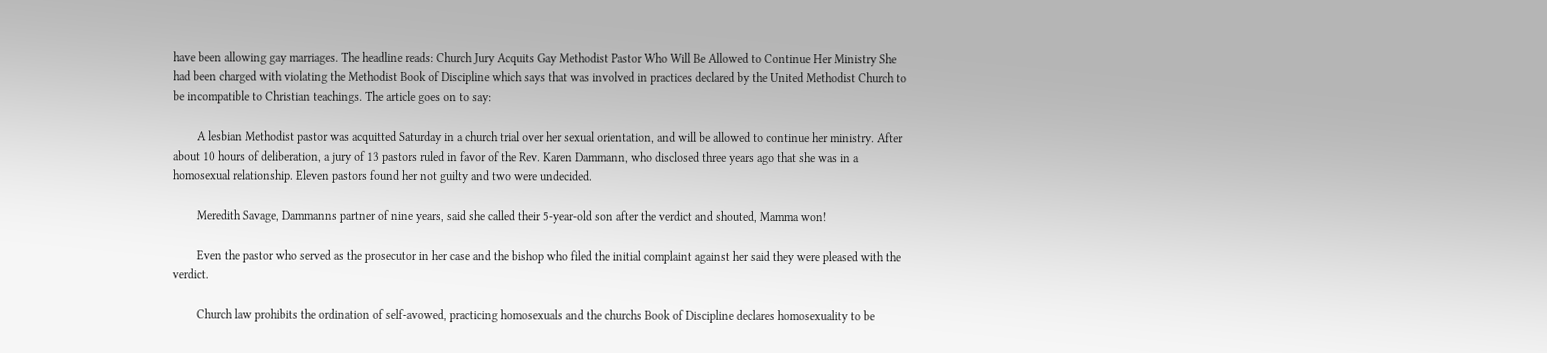have been allowing gay marriages. The headline reads: Church Jury Acquits Gay Methodist Pastor Who Will Be Allowed to Continue Her Ministry She had been charged with violating the Methodist Book of Discipline which says that was involved in practices declared by the United Methodist Church to be incompatible to Christian teachings. The article goes on to say:

        A lesbian Methodist pastor was acquitted Saturday in a church trial over her sexual orientation, and will be allowed to continue her ministry. After about 10 hours of deliberation, a jury of 13 pastors ruled in favor of the Rev. Karen Dammann, who disclosed three years ago that she was in a homosexual relationship. Eleven pastors found her not guilty and two were undecided.

        Meredith Savage, Dammanns partner of nine years, said she called their 5-year-old son after the verdict and shouted, Mamma won!

        Even the pastor who served as the prosecutor in her case and the bishop who filed the initial complaint against her said they were pleased with the verdict.

        Church law prohibits the ordination of self-avowed, practicing homosexuals and the churchs Book of Discipline declares homosexuality to be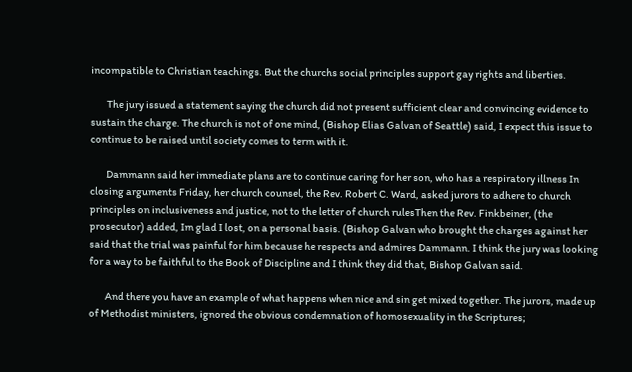incompatible to Christian teachings. But the churchs social principles support gay rights and liberties.

        The jury issued a statement saying the church did not present sufficient clear and convincing evidence to sustain the charge. The church is not of one mind, (Bishop Elias Galvan of Seattle) said, I expect this issue to continue to be raised until society comes to term with it.

        Dammann said her immediate plans are to continue caring for her son, who has a respiratory illness In closing arguments Friday, her church counsel, the Rev. Robert C. Ward, asked jurors to adhere to church principles on inclusiveness and justice, not to the letter of church rulesThen the Rev. Finkbeiner, (the prosecutor) added, Im glad I lost, on a personal basis. (Bishop Galvan who brought the charges against her said that the trial was painful for him because he respects and admires Dammann. I think the jury was looking for a way to be faithful to the Book of Discipline and I think they did that, Bishop Galvan said.

        And there you have an example of what happens when nice and sin get mixed together. The jurors, made up of Methodist ministers, ignored the obvious condemnation of homosexuality in the Scriptures;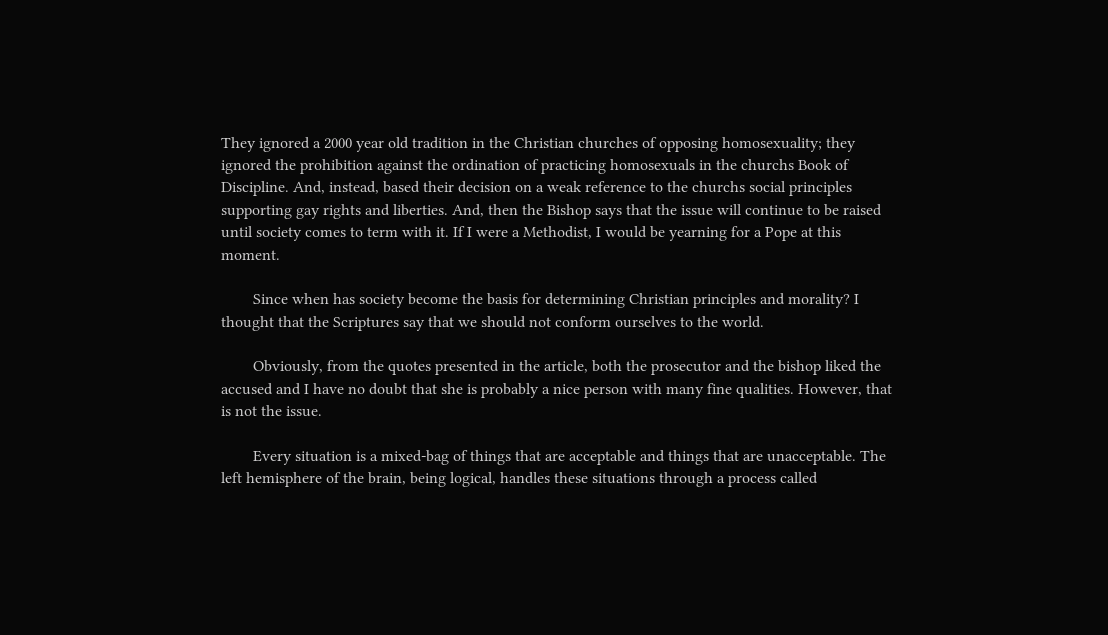They ignored a 2000 year old tradition in the Christian churches of opposing homosexuality; they ignored the prohibition against the ordination of practicing homosexuals in the churchs Book of Discipline. And, instead, based their decision on a weak reference to the churchs social principles supporting gay rights and liberties. And, then the Bishop says that the issue will continue to be raised until society comes to term with it. If I were a Methodist, I would be yearning for a Pope at this moment.

        Since when has society become the basis for determining Christian principles and morality? I thought that the Scriptures say that we should not conform ourselves to the world.

        Obviously, from the quotes presented in the article, both the prosecutor and the bishop liked the accused and I have no doubt that she is probably a nice person with many fine qualities. However, that is not the issue.

        Every situation is a mixed-bag of things that are acceptable and things that are unacceptable. The left hemisphere of the brain, being logical, handles these situations through a process called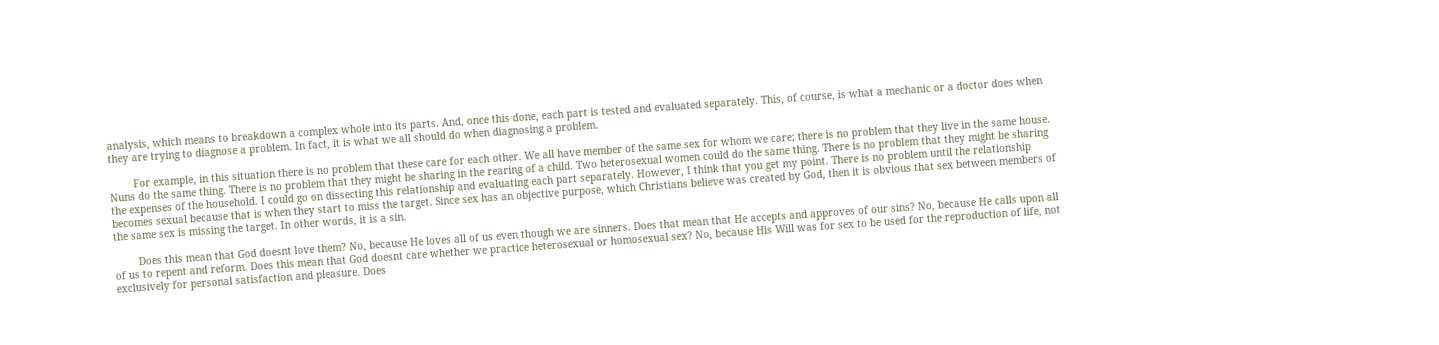analysis, which means to breakdown a complex whole into its parts. And, once this done, each part is tested and evaluated separately. This, of course, is what a mechanic or a doctor does when they are trying to diagnose a problem. In fact, it is what we all should do when diagnosing a problem.

        For example, in this situation there is no problem that these care for each other. We all have member of the same sex for whom we care; there is no problem that they live in the same house. Nuns do the same thing. There is no problem that they might be sharing in the rearing of a child. Two heterosexual women could do the same thing. There is no problem that they might be sharing the expenses of the household. I could go on dissecting this relationship and evaluating each part separately. However, I think that you get my point. There is no problem until the relationship becomes sexual because that is when they start to miss the target. Since sex has an objective purpose, which Christians believe was created by God, then it is obvious that sex between members of the same sex is missing the target. In other words, it is a sin.

        Does this mean that God doesnt love them? No, because He loves all of us even though we are sinners. Does that mean that He accepts and approves of our sins? No, because He calls upon all of us to repent and reform. Does this mean that God doesnt care whether we practice heterosexual or homosexual sex? No, because His Will was for sex to be used for the reproduction of life, not exclusively for personal satisfaction and pleasure. Does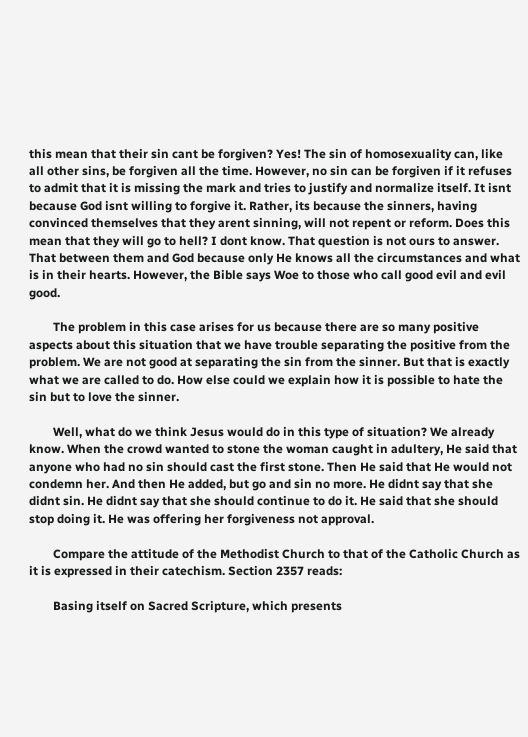this mean that their sin cant be forgiven? Yes! The sin of homosexuality can, like all other sins, be forgiven all the time. However, no sin can be forgiven if it refuses to admit that it is missing the mark and tries to justify and normalize itself. It isnt because God isnt willing to forgive it. Rather, its because the sinners, having convinced themselves that they arent sinning, will not repent or reform. Does this mean that they will go to hell? I dont know. That question is not ours to answer. That between them and God because only He knows all the circumstances and what is in their hearts. However, the Bible says Woe to those who call good evil and evil good.

        The problem in this case arises for us because there are so many positive aspects about this situation that we have trouble separating the positive from the problem. We are not good at separating the sin from the sinner. But that is exactly what we are called to do. How else could we explain how it is possible to hate the sin but to love the sinner.

        Well, what do we think Jesus would do in this type of situation? We already know. When the crowd wanted to stone the woman caught in adultery, He said that anyone who had no sin should cast the first stone. Then He said that He would not condemn her. And then He added, but go and sin no more. He didnt say that she didnt sin. He didnt say that she should continue to do it. He said that she should stop doing it. He was offering her forgiveness not approval.

        Compare the attitude of the Methodist Church to that of the Catholic Church as it is expressed in their catechism. Section 2357 reads:

        Basing itself on Sacred Scripture, which presents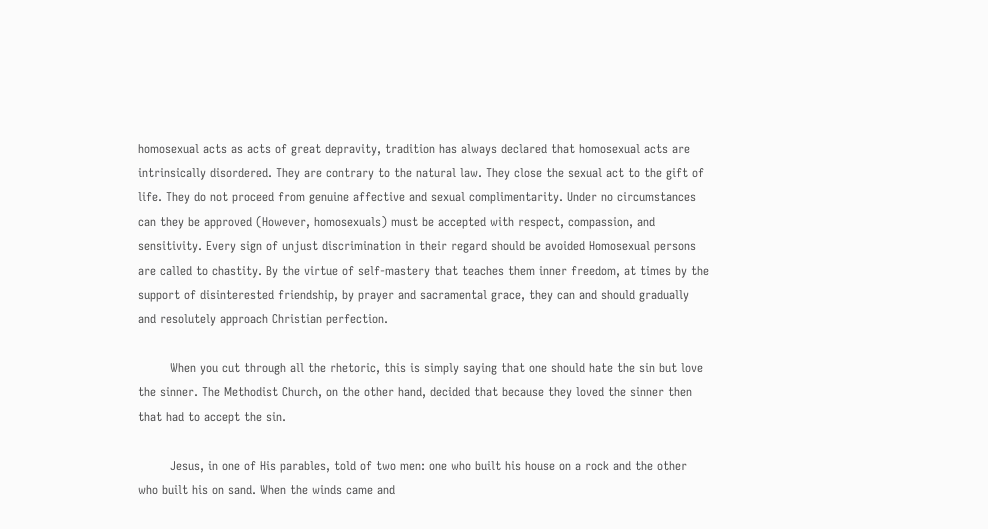homosexual acts as acts of great depravity, tradition has always declared that homosexual acts are intrinsically disordered. They are contrary to the natural law. They close the sexual act to the gift of life. They do not proceed from genuine affective and sexual complimentarity. Under no circumstances can they be approved (However, homosexuals) must be accepted with respect, compassion, and sensitivity. Every sign of unjust discrimination in their regard should be avoided Homosexual persons are called to chastity. By the virtue of self-mastery that teaches them inner freedom, at times by the support of disinterested friendship, by prayer and sacramental grace, they can and should gradually and resolutely approach Christian perfection.

        When you cut through all the rhetoric, this is simply saying that one should hate the sin but love the sinner. The Methodist Church, on the other hand, decided that because they loved the sinner then that had to accept the sin.

        Jesus, in one of His parables, told of two men: one who built his house on a rock and the other who built his on sand. When the winds came and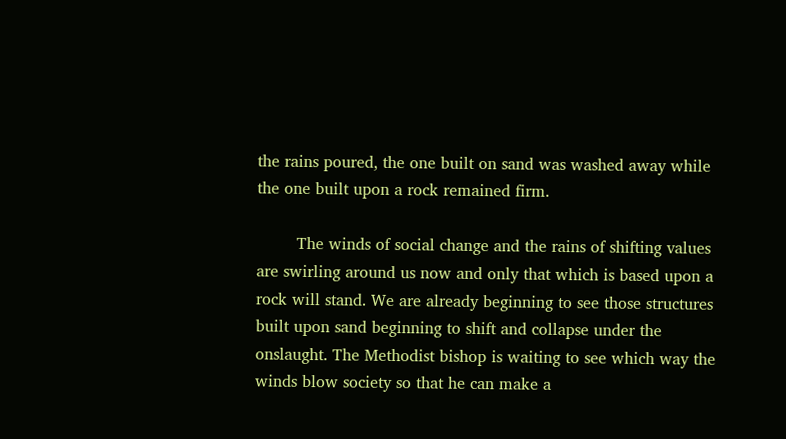the rains poured, the one built on sand was washed away while the one built upon a rock remained firm.

        The winds of social change and the rains of shifting values are swirling around us now and only that which is based upon a rock will stand. We are already beginning to see those structures built upon sand beginning to shift and collapse under the onslaught. The Methodist bishop is waiting to see which way the winds blow society so that he can make a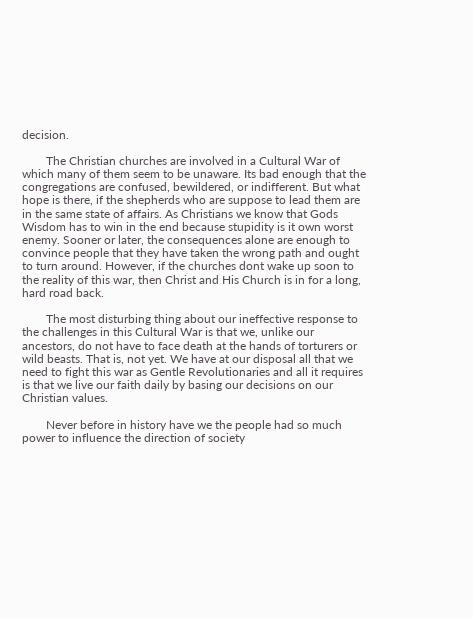decision.

        The Christian churches are involved in a Cultural War of which many of them seem to be unaware. Its bad enough that the congregations are confused, bewildered, or indifferent. But what hope is there, if the shepherds who are suppose to lead them are in the same state of affairs. As Christians we know that Gods Wisdom has to win in the end because stupidity is it own worst enemy. Sooner or later, the consequences alone are enough to convince people that they have taken the wrong path and ought to turn around. However, if the churches dont wake up soon to the reality of this war, then Christ and His Church is in for a long, hard road back.

        The most disturbing thing about our ineffective response to the challenges in this Cultural War is that we, unlike our ancestors, do not have to face death at the hands of torturers or wild beasts. That is, not yet. We have at our disposal all that we need to fight this war as Gentle Revolutionaries and all it requires is that we live our faith daily by basing our decisions on our Christian values.

        Never before in history have we the people had so much power to influence the direction of society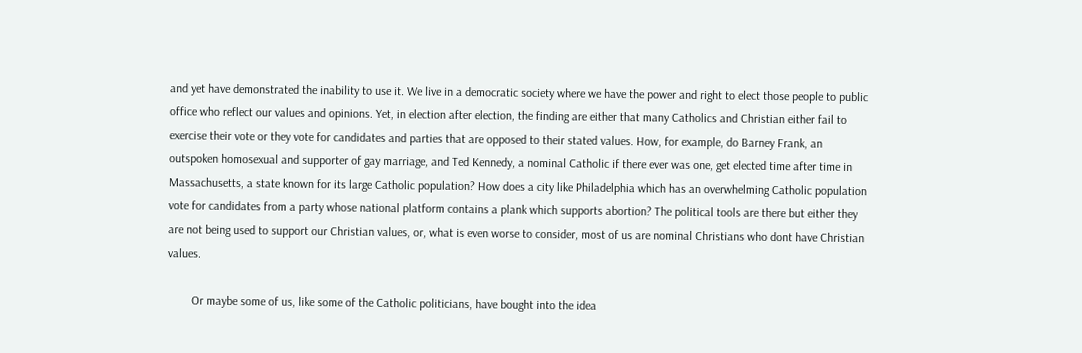and yet have demonstrated the inability to use it. We live in a democratic society where we have the power and right to elect those people to public office who reflect our values and opinions. Yet, in election after election, the finding are either that many Catholics and Christian either fail to exercise their vote or they vote for candidates and parties that are opposed to their stated values. How, for example, do Barney Frank, an outspoken homosexual and supporter of gay marriage, and Ted Kennedy, a nominal Catholic if there ever was one, get elected time after time in Massachusetts, a state known for its large Catholic population? How does a city like Philadelphia which has an overwhelming Catholic population vote for candidates from a party whose national platform contains a plank which supports abortion? The political tools are there but either they are not being used to support our Christian values, or, what is even worse to consider, most of us are nominal Christians who dont have Christian values.

        Or maybe some of us, like some of the Catholic politicians, have bought into the idea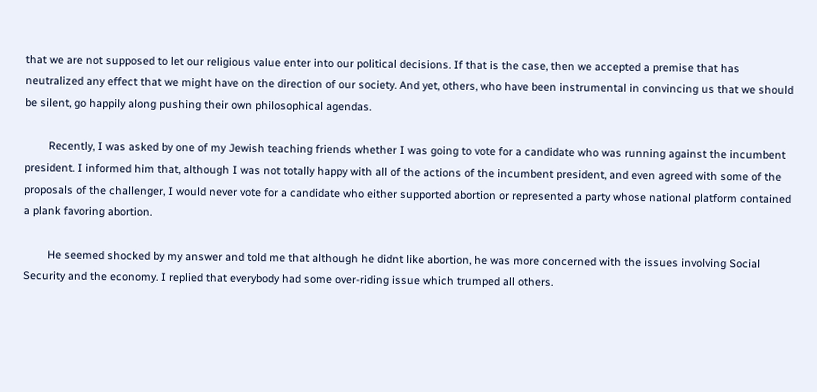that we are not supposed to let our religious value enter into our political decisions. If that is the case, then we accepted a premise that has neutralized any effect that we might have on the direction of our society. And yet, others, who have been instrumental in convincing us that we should be silent, go happily along pushing their own philosophical agendas.

        Recently, I was asked by one of my Jewish teaching friends whether I was going to vote for a candidate who was running against the incumbent president. I informed him that, although I was not totally happy with all of the actions of the incumbent president, and even agreed with some of the proposals of the challenger, I would never vote for a candidate who either supported abortion or represented a party whose national platform contained a plank favoring abortion.

        He seemed shocked by my answer and told me that although he didnt like abortion, he was more concerned with the issues involving Social Security and the economy. I replied that everybody had some over-riding issue which trumped all others.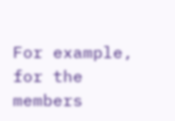For example, for the members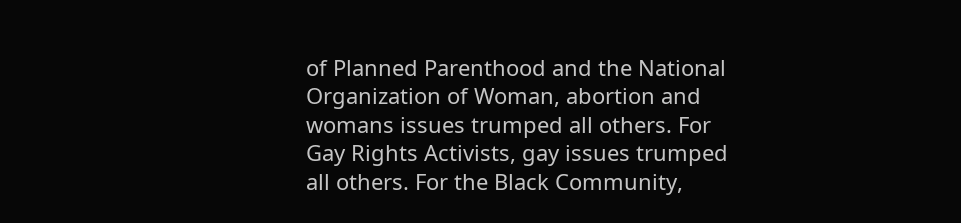of Planned Parenthood and the National Organization of Woman, abortion and womans issues trumped all others. For Gay Rights Activists, gay issues trumped all others. For the Black Community,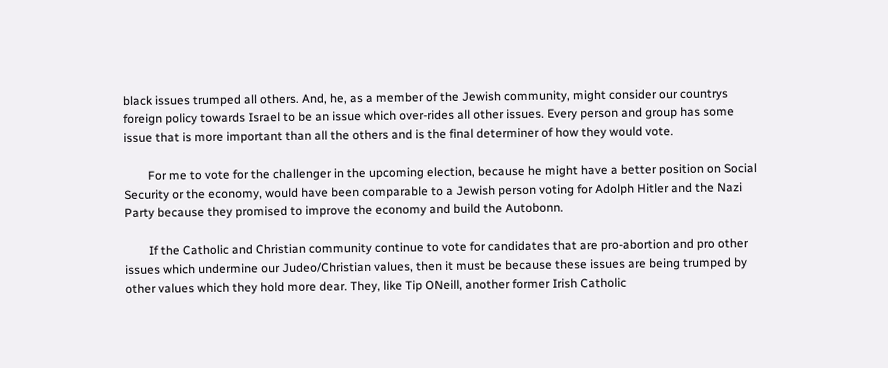black issues trumped all others. And, he, as a member of the Jewish community, might consider our countrys foreign policy towards Israel to be an issue which over-rides all other issues. Every person and group has some issue that is more important than all the others and is the final determiner of how they would vote.

        For me to vote for the challenger in the upcoming election, because he might have a better position on Social Security or the economy, would have been comparable to a Jewish person voting for Adolph Hitler and the Nazi Party because they promised to improve the economy and build the Autobonn.

        If the Catholic and Christian community continue to vote for candidates that are pro-abortion and pro other issues which undermine our Judeo/Christian values, then it must be because these issues are being trumped by other values which they hold more dear. They, like Tip ONeill, another former Irish Catholic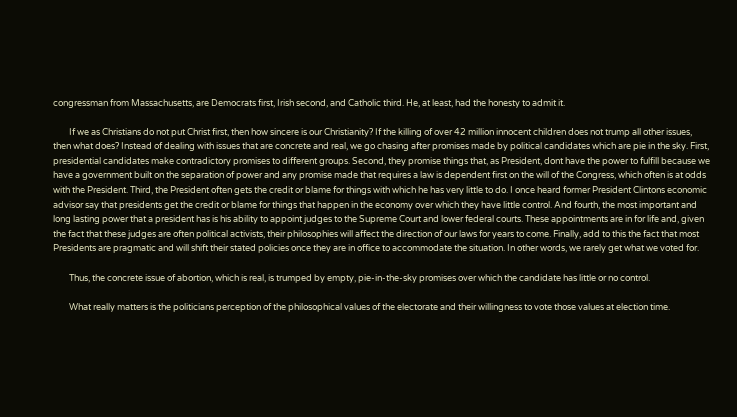congressman from Massachusetts, are Democrats first, Irish second, and Catholic third. He, at least, had the honesty to admit it.

        If we as Christians do not put Christ first, then how sincere is our Christianity? If the killing of over 42 million innocent children does not trump all other issues, then what does? Instead of dealing with issues that are concrete and real, we go chasing after promises made by political candidates which are pie in the sky. First, presidential candidates make contradictory promises to different groups. Second, they promise things that, as President, dont have the power to fulfill because we have a government built on the separation of power and any promise made that requires a law is dependent first on the will of the Congress, which often is at odds with the President. Third, the President often gets the credit or blame for things with which he has very little to do. I once heard former President Clintons economic advisor say that presidents get the credit or blame for things that happen in the economy over which they have little control. And fourth, the most important and long lasting power that a president has is his ability to appoint judges to the Supreme Court and lower federal courts. These appointments are in for life and, given the fact that these judges are often political activists, their philosophies will affect the direction of our laws for years to come. Finally, add to this the fact that most Presidents are pragmatic and will shift their stated policies once they are in office to accommodate the situation. In other words, we rarely get what we voted for.

        Thus, the concrete issue of abortion, which is real, is trumped by empty, pie-in-the-sky promises over which the candidate has little or no control.

        What really matters is the politicians perception of the philosophical values of the electorate and their willingness to vote those values at election time.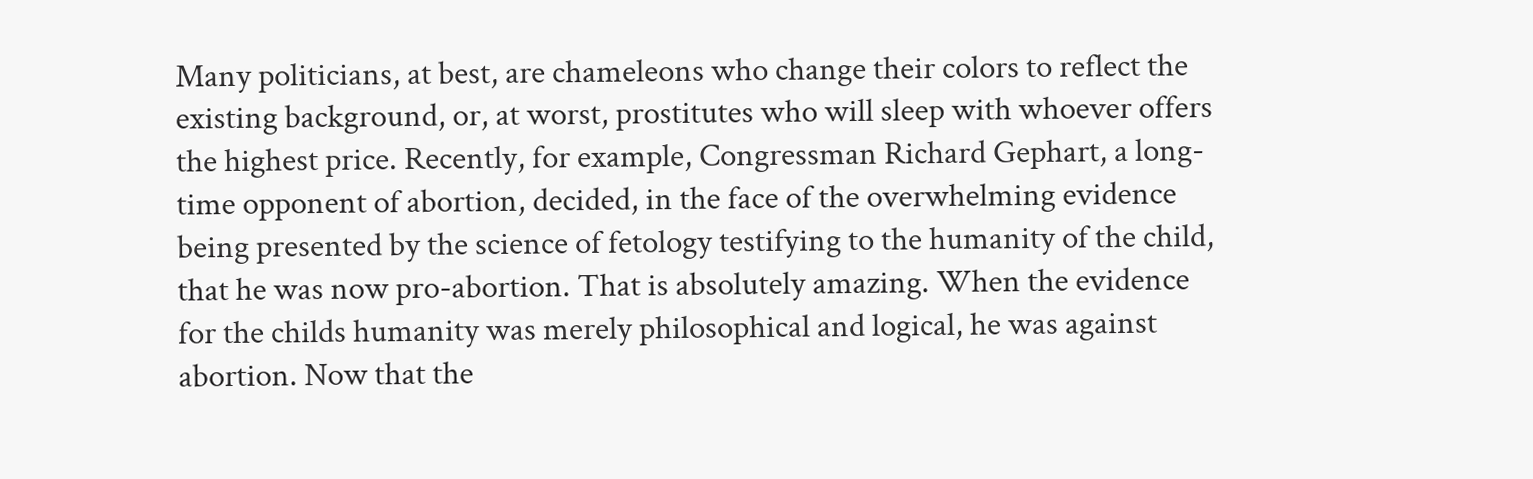Many politicians, at best, are chameleons who change their colors to reflect the existing background, or, at worst, prostitutes who will sleep with whoever offers the highest price. Recently, for example, Congressman Richard Gephart, a long-time opponent of abortion, decided, in the face of the overwhelming evidence being presented by the science of fetology testifying to the humanity of the child, that he was now pro-abortion. That is absolutely amazing. When the evidence for the childs humanity was merely philosophical and logical, he was against abortion. Now that the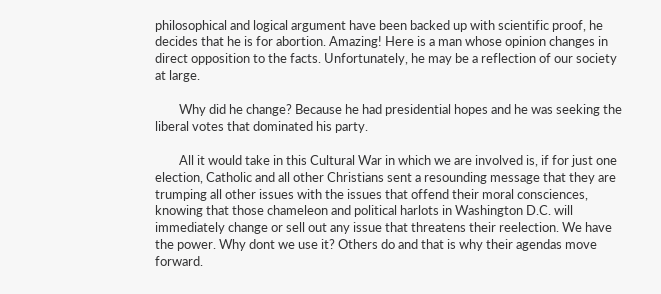philosophical and logical argument have been backed up with scientific proof, he decides that he is for abortion. Amazing! Here is a man whose opinion changes in direct opposition to the facts. Unfortunately, he may be a reflection of our society at large.

        Why did he change? Because he had presidential hopes and he was seeking the liberal votes that dominated his party.

        All it would take in this Cultural War in which we are involved is, if for just one election, Catholic and all other Christians sent a resounding message that they are trumping all other issues with the issues that offend their moral consciences, knowing that those chameleon and political harlots in Washington D.C. will immediately change or sell out any issue that threatens their reelection. We have the power. Why dont we use it? Others do and that is why their agendas move forward.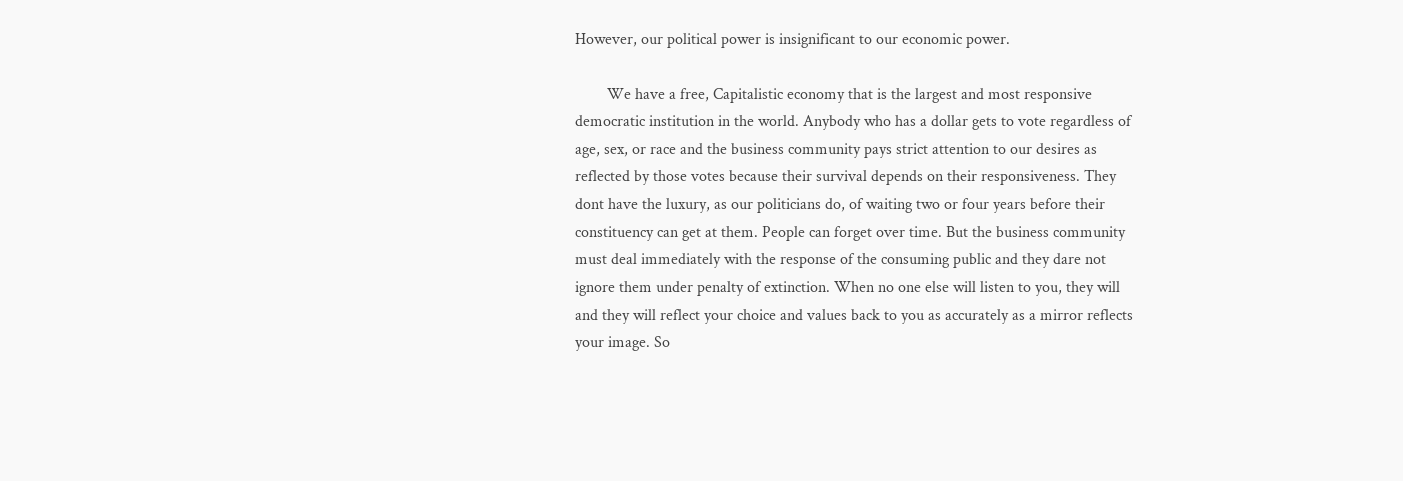However, our political power is insignificant to our economic power.

        We have a free, Capitalistic economy that is the largest and most responsive democratic institution in the world. Anybody who has a dollar gets to vote regardless of age, sex, or race and the business community pays strict attention to our desires as reflected by those votes because their survival depends on their responsiveness. They dont have the luxury, as our politicians do, of waiting two or four years before their constituency can get at them. People can forget over time. But the business community must deal immediately with the response of the consuming public and they dare not ignore them under penalty of extinction. When no one else will listen to you, they will and they will reflect your choice and values back to you as accurately as a mirror reflects your image. So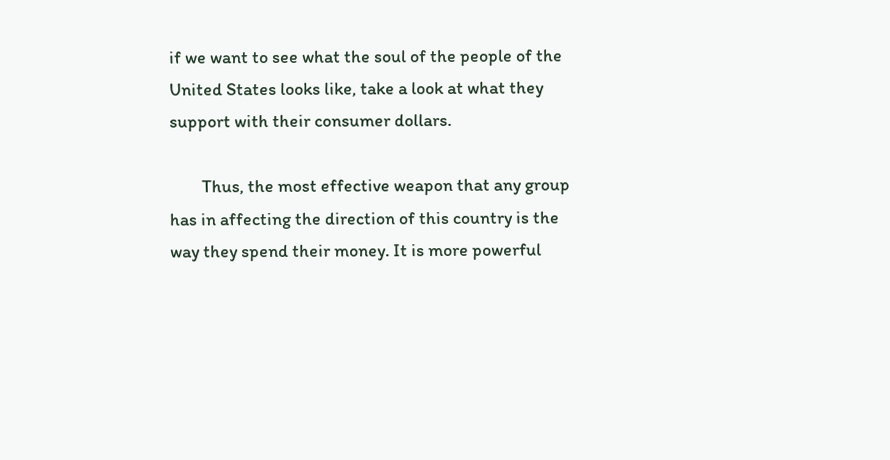if we want to see what the soul of the people of the United States looks like, take a look at what they support with their consumer dollars.

        Thus, the most effective weapon that any group has in affecting the direction of this country is the way they spend their money. It is more powerful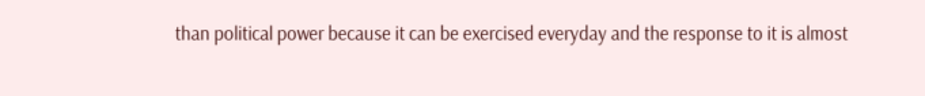than political power because it can be exercised everyday and the response to it is almost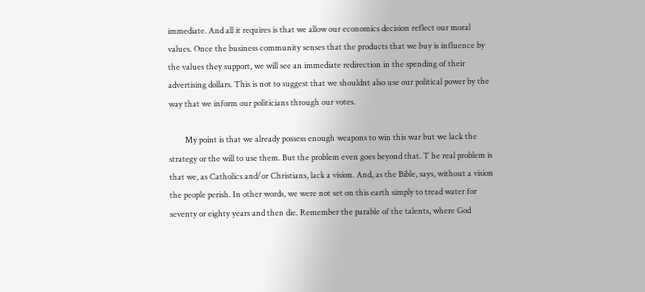immediate. And all it requires is that we allow our economics decision reflect our moral values. Once the business community senses that the products that we buy is influence by the values they support, we will see an immediate redirection in the spending of their advertising dollars. This is not to suggest that we shouldnt also use our political power by the way that we inform our politicians through our votes.

        My point is that we already possess enough weapons to win this war but we lack the strategy or the will to use them. But the problem even goes beyond that. T he real problem is that we, as Catholics and/or Christians, lack a vision. And, as the Bible, says, without a vision the people perish. In other words, we were not set on this earth simply to tread water for seventy or eighty years and then die. Remember the parable of the talents, where God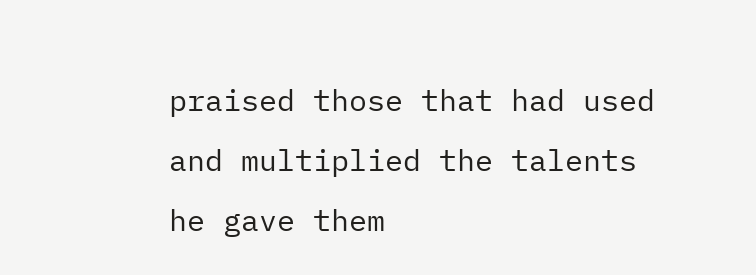praised those that had used and multiplied the talents he gave them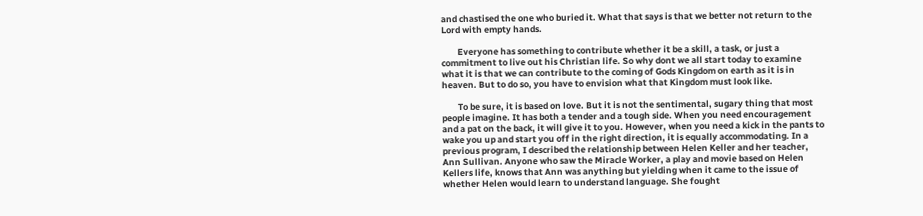and chastised the one who buried it. What that says is that we better not return to the Lord with empty hands.

        Everyone has something to contribute whether it be a skill, a task, or just a commitment to live out his Christian life. So why dont we all start today to examine what it is that we can contribute to the coming of Gods Kingdom on earth as it is in heaven. But to do so, you have to envision what that Kingdom must look like.

        To be sure, it is based on love. But it is not the sentimental, sugary thing that most people imagine. It has both a tender and a tough side. When you need encouragement and a pat on the back, it will give it to you. However, when you need a kick in the pants to wake you up and start you off in the right direction, it is equally accommodating. In a previous program, I described the relationship between Helen Keller and her teacher, Ann Sullivan. Anyone who saw the Miracle Worker, a play and movie based on Helen Kellers life, knows that Ann was anything but yielding when it came to the issue of whether Helen would learn to understand language. She fought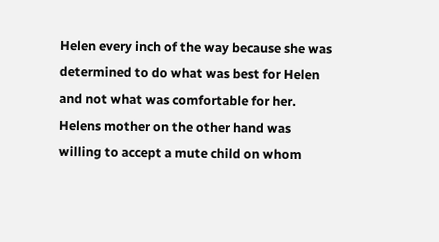Helen every inch of the way because she was determined to do what was best for Helen and not what was comfortable for her. Helens mother on the other hand was willing to accept a mute child on whom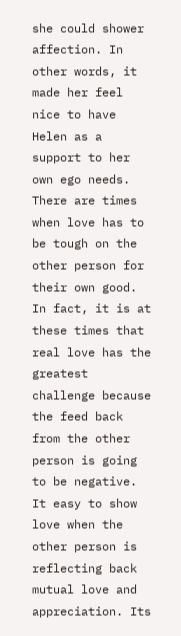she could shower affection. In other words, it made her feel nice to have Helen as a support to her own ego needs. There are times when love has to be tough on the other person for their own good. In fact, it is at these times that real love has the greatest challenge because the feed back from the other person is going to be negative. It easy to show love when the other person is reflecting back mutual love and appreciation. Its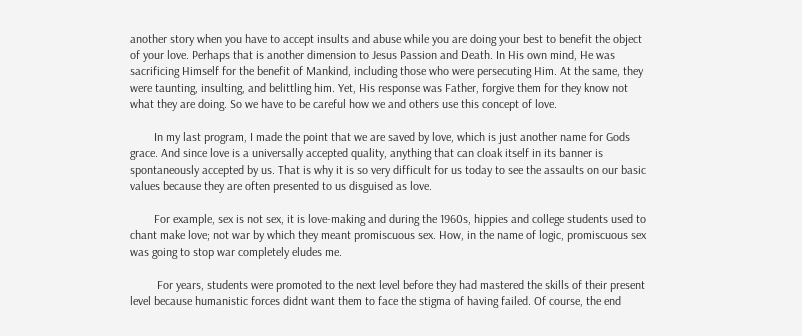another story when you have to accept insults and abuse while you are doing your best to benefit the object of your love. Perhaps that is another dimension to Jesus Passion and Death. In His own mind, He was sacrificing Himself for the benefit of Mankind, including those who were persecuting Him. At the same, they were taunting, insulting, and belittling him. Yet, His response was Father, forgive them for they know not what they are doing. So we have to be careful how we and others use this concept of love.

        In my last program, I made the point that we are saved by love, which is just another name for Gods grace. And since love is a universally accepted quality, anything that can cloak itself in its banner is spontaneously accepted by us. That is why it is so very difficult for us today to see the assaults on our basic values because they are often presented to us disguised as love.

        For example, sex is not sex, it is love-making and during the 1960s, hippies and college students used to chant make love; not war by which they meant promiscuous sex. How, in the name of logic, promiscuous sex was going to stop war completely eludes me.

         For years, students were promoted to the next level before they had mastered the skills of their present level because humanistic forces didnt want them to face the stigma of having failed. Of course, the end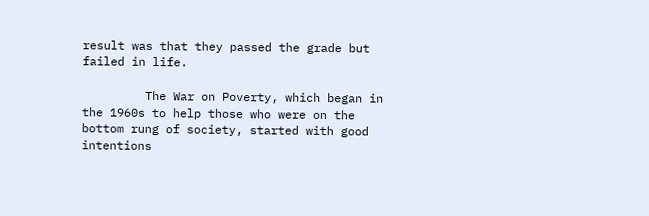result was that they passed the grade but failed in life.

         The War on Poverty, which began in the 1960s to help those who were on the bottom rung of society, started with good intentions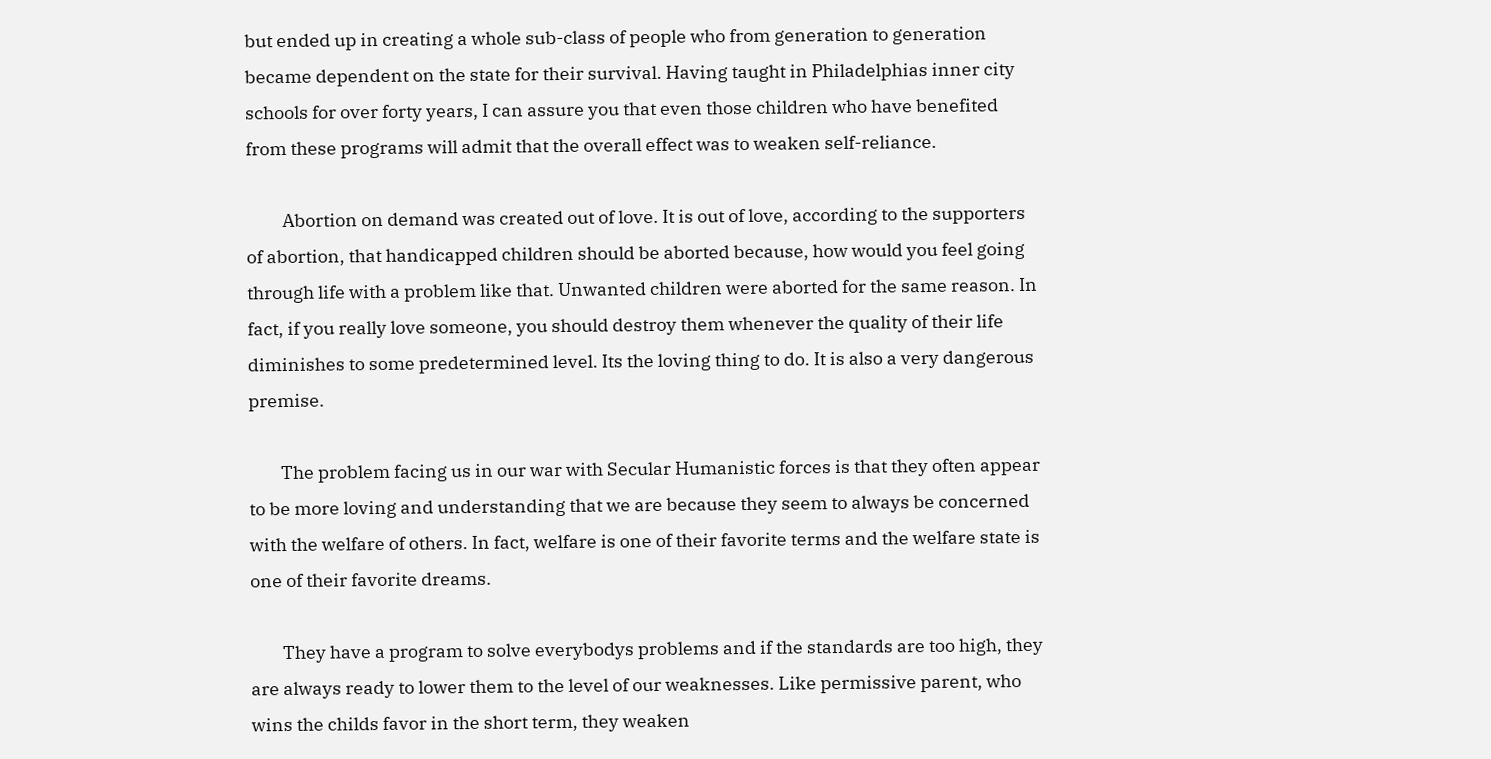but ended up in creating a whole sub-class of people who from generation to generation became dependent on the state for their survival. Having taught in Philadelphias inner city schools for over forty years, I can assure you that even those children who have benefited from these programs will admit that the overall effect was to weaken self-reliance.

         Abortion on demand was created out of love. It is out of love, according to the supporters of abortion, that handicapped children should be aborted because, how would you feel going through life with a problem like that. Unwanted children were aborted for the same reason. In fact, if you really love someone, you should destroy them whenever the quality of their life diminishes to some predetermined level. Its the loving thing to do. It is also a very dangerous premise.

        The problem facing us in our war with Secular Humanistic forces is that they often appear to be more loving and understanding that we are because they seem to always be concerned with the welfare of others. In fact, welfare is one of their favorite terms and the welfare state is one of their favorite dreams.

        They have a program to solve everybodys problems and if the standards are too high, they are always ready to lower them to the level of our weaknesses. Like permissive parent, who wins the childs favor in the short term, they weaken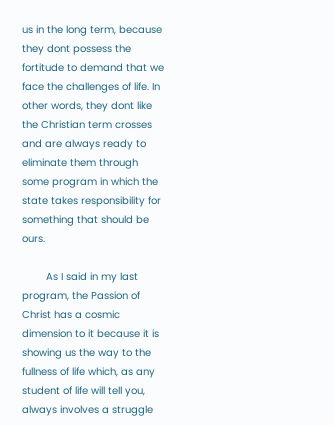us in the long term, because they dont possess the fortitude to demand that we face the challenges of life. In other words, they dont like the Christian term crosses and are always ready to eliminate them through some program in which the state takes responsibility for something that should be ours.

        As I said in my last program, the Passion of Christ has a cosmic dimension to it because it is showing us the way to the fullness of life which, as any student of life will tell you, always involves a struggle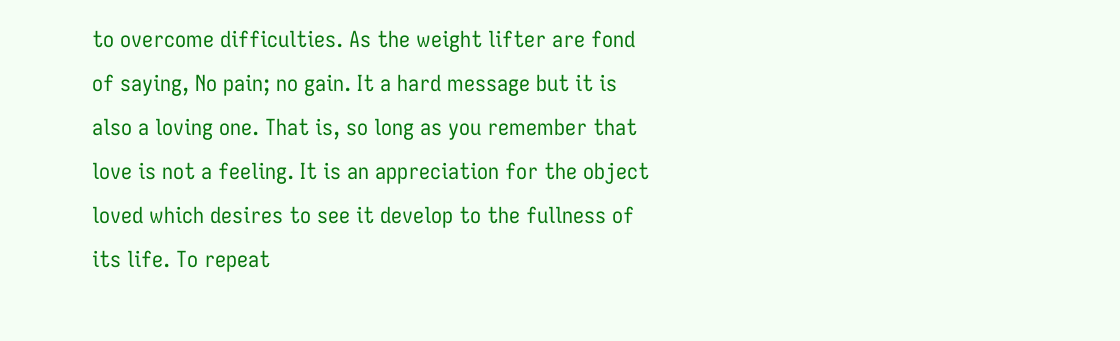to overcome difficulties. As the weight lifter are fond of saying, No pain; no gain. It a hard message but it is also a loving one. That is, so long as you remember that love is not a feeling. It is an appreciation for the object loved which desires to see it develop to the fullness of its life. To repeat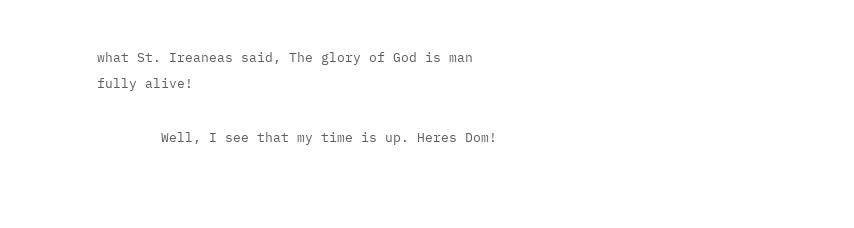what St. Ireaneas said, The glory of God is man fully alive!

        Well, I see that my time is up. Heres Dom!